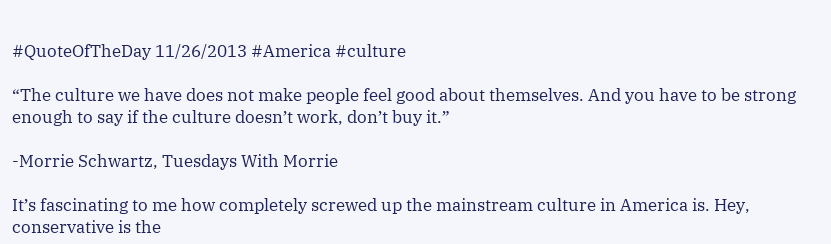#QuoteOfTheDay 11/26/2013 #America #culture

“The culture we have does not make people feel good about themselves. And you have to be strong enough to say if the culture doesn’t work, don’t buy it.”

-Morrie Schwartz, Tuesdays With Morrie

It’s fascinating to me how completely screwed up the mainstream culture in America is. Hey, conservative is the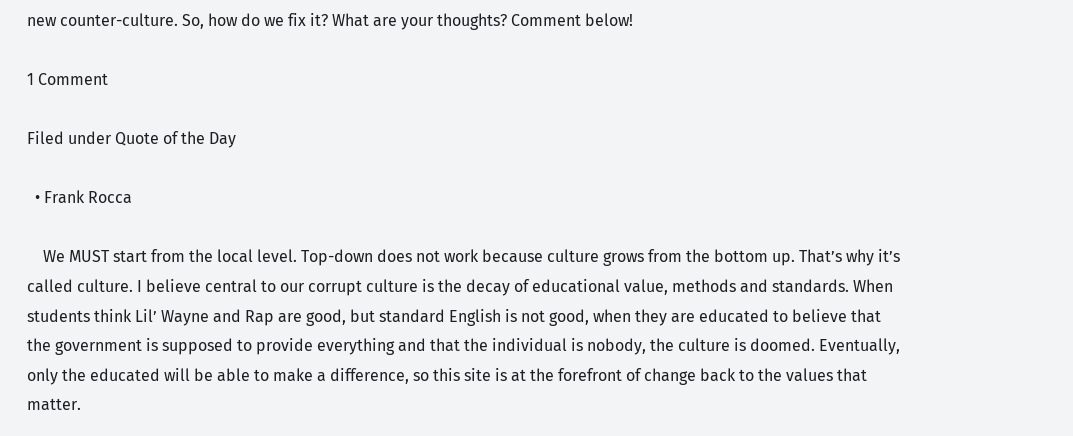new counter-culture. So, how do we fix it? What are your thoughts? Comment below!

1 Comment

Filed under Quote of the Day

  • Frank Rocca

    We MUST start from the local level. Top-down does not work because culture grows from the bottom up. That’s why it’s called culture. I believe central to our corrupt culture is the decay of educational value, methods and standards. When students think Lil’ Wayne and Rap are good, but standard English is not good, when they are educated to believe that the government is supposed to provide everything and that the individual is nobody, the culture is doomed. Eventually, only the educated will be able to make a difference, so this site is at the forefront of change back to the values that matter.